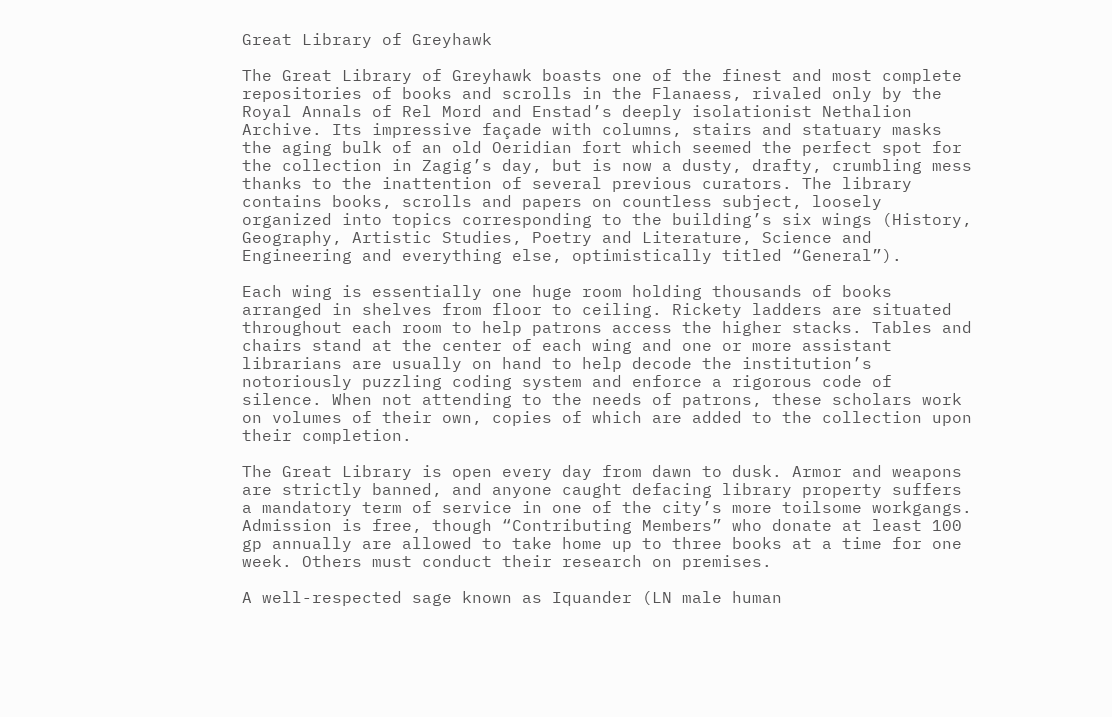Great Library of Greyhawk

The Great Library of Greyhawk boasts one of the finest and most complete repositories of books and scrolls in the Flanaess, rivaled only by the Royal Annals of Rel Mord and Enstad’s deeply isolationist Nethalion Archive. Its impressive façade with columns, stairs and statuary masks the aging bulk of an old Oeridian fort which seemed the perfect spot for the collection in Zagig’s day, but is now a dusty, drafty, crumbling mess thanks to the inattention of several previous curators. The library contains books, scrolls and papers on countless subject, loosely organized into topics corresponding to the building’s six wings (History, Geography, Artistic Studies, Poetry and Literature, Science and Engineering and everything else, optimistically titled “General”).

Each wing is essentially one huge room holding thousands of books arranged in shelves from floor to ceiling. Rickety ladders are situated throughout each room to help patrons access the higher stacks. Tables and chairs stand at the center of each wing and one or more assistant librarians are usually on hand to help decode the institution’s notoriously puzzling coding system and enforce a rigorous code of silence. When not attending to the needs of patrons, these scholars work on volumes of their own, copies of which are added to the collection upon their completion.

The Great Library is open every day from dawn to dusk. Armor and weapons are strictly banned, and anyone caught defacing library property suffers a mandatory term of service in one of the city’s more toilsome workgangs. Admission is free, though “Contributing Members” who donate at least 100 gp annually are allowed to take home up to three books at a time for one week. Others must conduct their research on premises.

A well-respected sage known as Iquander (LN male human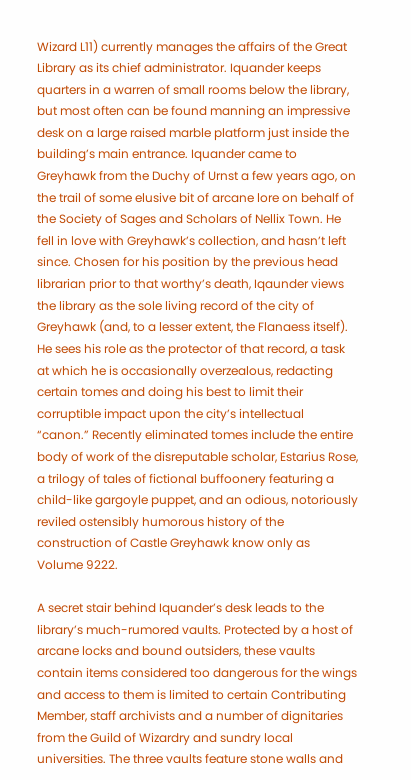Wizard L11) currently manages the affairs of the Great Library as its chief administrator. Iquander keeps quarters in a warren of small rooms below the library, but most often can be found manning an impressive desk on a large raised marble platform just inside the building’s main entrance. Iquander came to Greyhawk from the Duchy of Urnst a few years ago, on the trail of some elusive bit of arcane lore on behalf of the Society of Sages and Scholars of Nellix Town. He fell in love with Greyhawk’s collection, and hasn’t left since. Chosen for his position by the previous head librarian prior to that worthy’s death, Iqaunder views the library as the sole living record of the city of Greyhawk (and, to a lesser extent, the Flanaess itself). He sees his role as the protector of that record, a task at which he is occasionally overzealous, redacting certain tomes and doing his best to limit their corruptible impact upon the city’s intellectual “canon.” Recently eliminated tomes include the entire body of work of the disreputable scholar, Estarius Rose, a trilogy of tales of fictional buffoonery featuring a child-like gargoyle puppet, and an odious, notoriously reviled ostensibly humorous history of the construction of Castle Greyhawk know only as Volume 9222.

A secret stair behind Iquander’s desk leads to the library’s much-rumored vaults. Protected by a host of arcane locks and bound outsiders, these vaults contain items considered too dangerous for the wings and access to them is limited to certain Contributing Member, staff archivists and a number of dignitaries from the Guild of Wizardry and sundry local universities. The three vaults feature stone walls and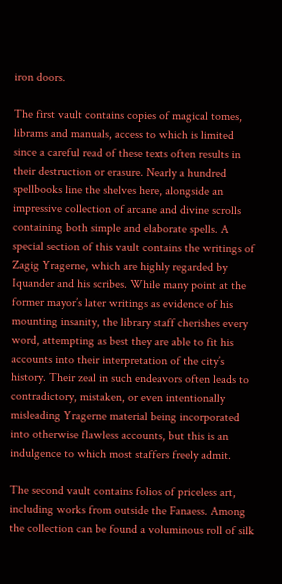iron doors.

The first vault contains copies of magical tomes, librams and manuals, access to which is limited since a careful read of these texts often results in their destruction or erasure. Nearly a hundred spellbooks line the shelves here, alongside an impressive collection of arcane and divine scrolls containing both simple and elaborate spells. A special section of this vault contains the writings of Zagig Yragerne, which are highly regarded by Iquander and his scribes. While many point at the former mayor’s later writings as evidence of his mounting insanity, the library staff cherishes every word, attempting as best they are able to fit his accounts into their interpretation of the city’s history. Their zeal in such endeavors often leads to contradictory, mistaken, or even intentionally misleading Yragerne material being incorporated into otherwise flawless accounts, but this is an indulgence to which most staffers freely admit.

The second vault contains folios of priceless art, including works from outside the Fanaess. Among the collection can be found a voluminous roll of silk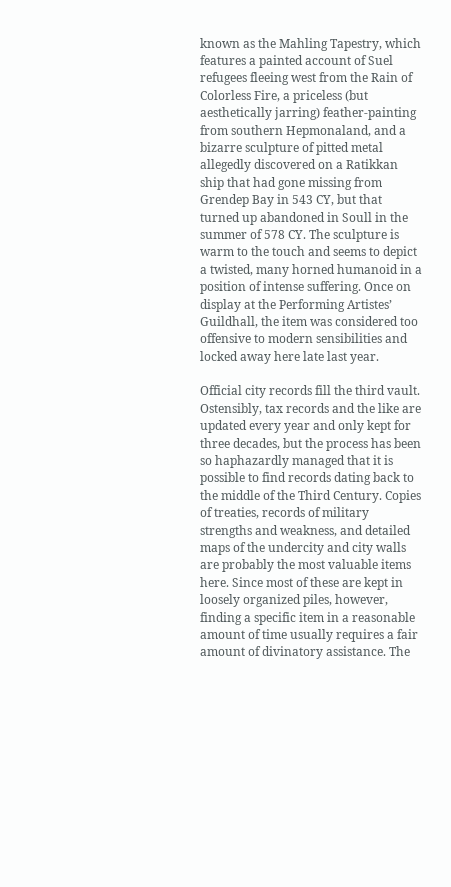known as the Mahling Tapestry, which features a painted account of Suel refugees fleeing west from the Rain of Colorless Fire, a priceless (but aesthetically jarring) feather-painting from southern Hepmonaland, and a bizarre sculpture of pitted metal allegedly discovered on a Ratikkan ship that had gone missing from Grendep Bay in 543 CY, but that turned up abandoned in Soull in the summer of 578 CY. The sculpture is warm to the touch and seems to depict a twisted, many horned humanoid in a position of intense suffering. Once on display at the Performing Artistes’ Guildhall, the item was considered too offensive to modern sensibilities and locked away here late last year.

Official city records fill the third vault. Ostensibly, tax records and the like are updated every year and only kept for three decades, but the process has been so haphazardly managed that it is possible to find records dating back to the middle of the Third Century. Copies of treaties, records of military strengths and weakness, and detailed maps of the undercity and city walls are probably the most valuable items here. Since most of these are kept in loosely organized piles, however, finding a specific item in a reasonable amount of time usually requires a fair amount of divinatory assistance. The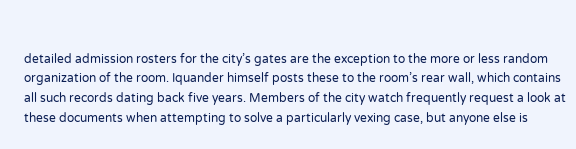detailed admission rosters for the city’s gates are the exception to the more or less random organization of the room. Iquander himself posts these to the room’s rear wall, which contains all such records dating back five years. Members of the city watch frequently request a look at these documents when attempting to solve a particularly vexing case, but anyone else is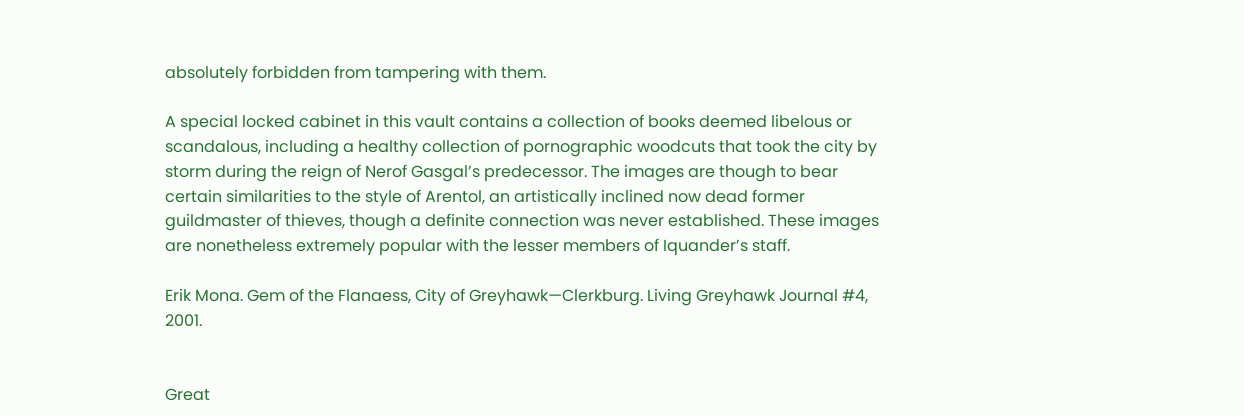absolutely forbidden from tampering with them.

A special locked cabinet in this vault contains a collection of books deemed libelous or scandalous, including a healthy collection of pornographic woodcuts that took the city by storm during the reign of Nerof Gasgal’s predecessor. The images are though to bear certain similarities to the style of Arentol, an artistically inclined now dead former guildmaster of thieves, though a definite connection was never established. These images are nonetheless extremely popular with the lesser members of Iquander’s staff.

Erik Mona. Gem of the Flanaess, City of Greyhawk—Clerkburg. Living Greyhawk Journal #4, 2001.


Great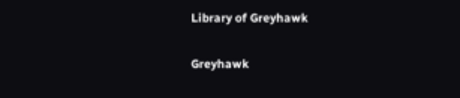Library of Greyhawk

Greyhawk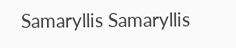Samaryllis Samaryllis